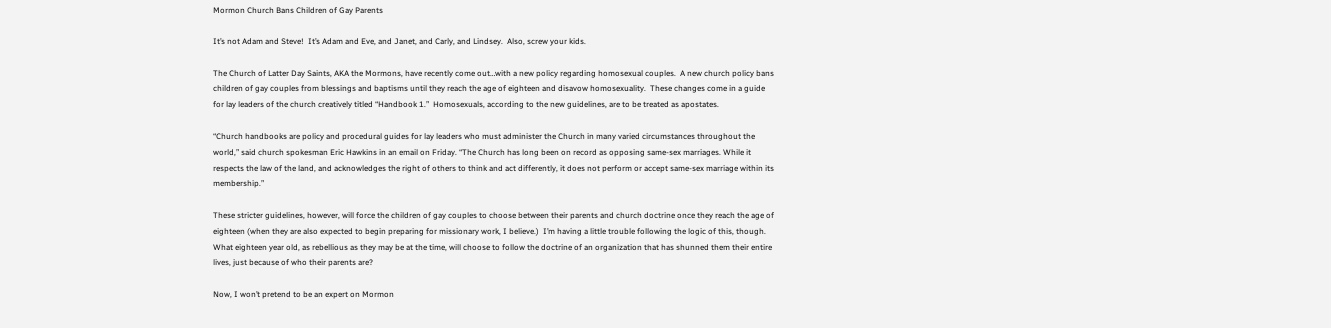Mormon Church Bans Children of Gay Parents

It’s not Adam and Steve!  It’s Adam and Eve, and Janet, and Carly, and Lindsey.  Also, screw your kids.

The Church of Latter Day Saints, AKA the Mormons, have recently come out…with a new policy regarding homosexual couples.  A new church policy bans children of gay couples from blessings and baptisms until they reach the age of eighteen and disavow homosexuality.  These changes come in a guide for lay leaders of the church creatively titled “Handbook 1.”  Homosexuals, according to the new guidelines, are to be treated as apostates.

“Church handbooks are policy and procedural guides for lay leaders who must administer the Church in many varied circumstances throughout the world,” said church spokesman Eric Hawkins in an email on Friday. “The Church has long been on record as opposing same-sex marriages. While it respects the law of the land, and acknowledges the right of others to think and act differently, it does not perform or accept same-sex marriage within its membership.”

These stricter guidelines, however, will force the children of gay couples to choose between their parents and church doctrine once they reach the age of eighteen (when they are also expected to begin preparing for missionary work, I believe.)  I’m having a little trouble following the logic of this, though.  What eighteen year old, as rebellious as they may be at the time, will choose to follow the doctrine of an organization that has shunned them their entire lives, just because of who their parents are?

Now, I won’t pretend to be an expert on Mormon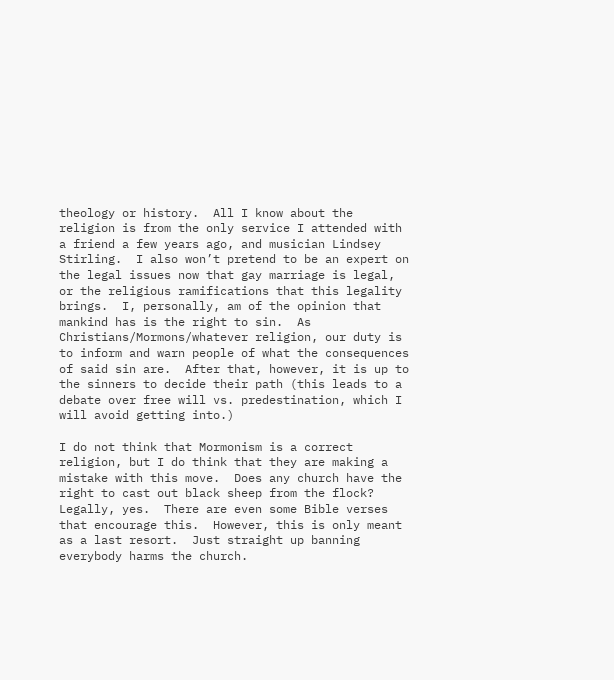theology or history.  All I know about the religion is from the only service I attended with a friend a few years ago, and musician Lindsey Stirling.  I also won’t pretend to be an expert on the legal issues now that gay marriage is legal, or the religious ramifications that this legality brings.  I, personally, am of the opinion that mankind has is the right to sin.  As Christians/Mormons/whatever religion, our duty is to inform and warn people of what the consequences of said sin are.  After that, however, it is up to the sinners to decide their path (this leads to a debate over free will vs. predestination, which I will avoid getting into.)

I do not think that Mormonism is a correct religion, but I do think that they are making a mistake with this move.  Does any church have the right to cast out black sheep from the flock?  Legally, yes.  There are even some Bible verses that encourage this.  However, this is only meant as a last resort.  Just straight up banning everybody harms the church.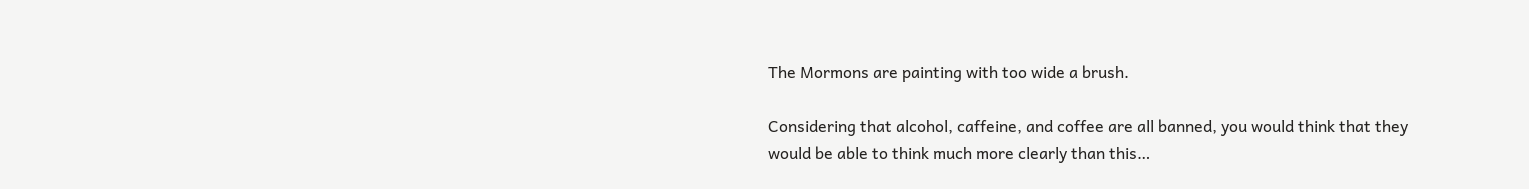The Mormons are painting with too wide a brush.

Considering that alcohol, caffeine, and coffee are all banned, you would think that they would be able to think much more clearly than this…